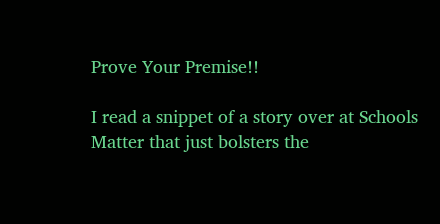Prove Your Premise!!

I read a snippet of a story over at Schools Matter that just bolsters the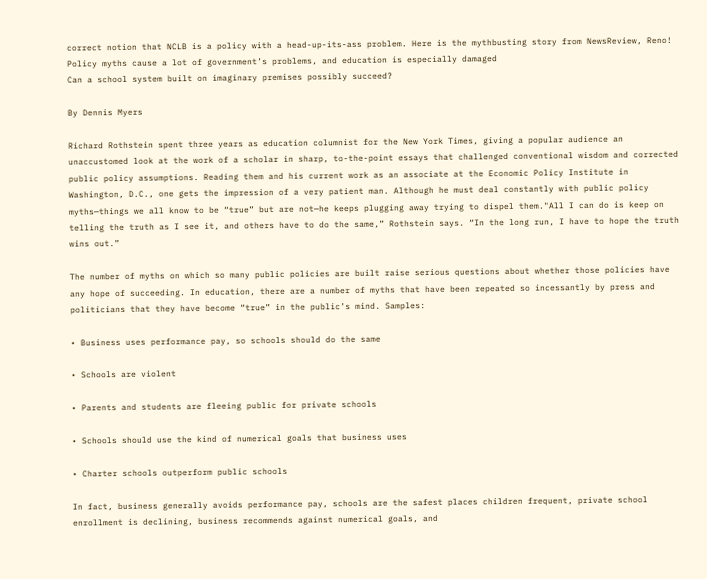correct notion that NCLB is a policy with a head-up-its-ass problem. Here is the mythbusting story from NewsReview, Reno!
Policy myths cause a lot of government’s problems, and education is especially damaged
Can a school system built on imaginary premises possibly succeed?

By Dennis Myers

Richard Rothstein spent three years as education columnist for the New York Times, giving a popular audience an unaccustomed look at the work of a scholar in sharp, to-the-point essays that challenged conventional wisdom and corrected public policy assumptions. Reading them and his current work as an associate at the Economic Policy Institute in Washington, D.C., one gets the impression of a very patient man. Although he must deal constantly with public policy myths—things we all know to be “true” but are not—he keeps plugging away trying to dispel them."All I can do is keep on telling the truth as I see it, and others have to do the same,” Rothstein says. “In the long run, I have to hope the truth wins out.”

The number of myths on which so many public policies are built raise serious questions about whether those policies have any hope of succeeding. In education, there are a number of myths that have been repeated so incessantly by press and politicians that they have become “true” in the public’s mind. Samples:

• Business uses performance pay, so schools should do the same

• Schools are violent

• Parents and students are fleeing public for private schools

• Schools should use the kind of numerical goals that business uses

• Charter schools outperform public schools

In fact, business generally avoids performance pay, schools are the safest places children frequent, private school enrollment is declining, business recommends against numerical goals, and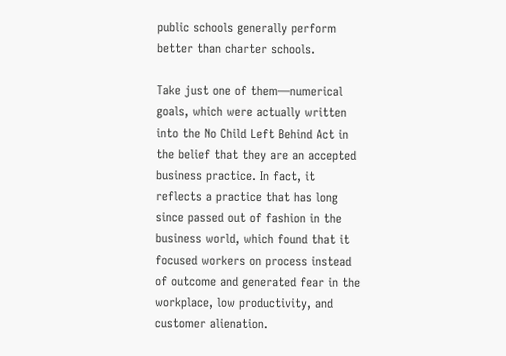public schools generally perform better than charter schools.

Take just one of them—numerical goals, which were actually written into the No Child Left Behind Act in the belief that they are an accepted business practice. In fact, it reflects a practice that has long since passed out of fashion in the business world, which found that it focused workers on process instead of outcome and generated fear in the workplace, low productivity, and customer alienation.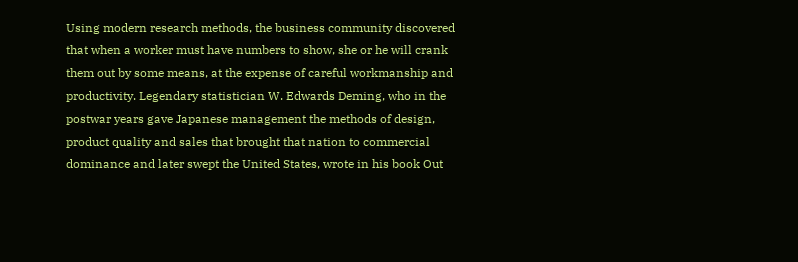Using modern research methods, the business community discovered that when a worker must have numbers to show, she or he will crank them out by some means, at the expense of careful workmanship and productivity. Legendary statistician W. Edwards Deming, who in the postwar years gave Japanese management the methods of design, product quality and sales that brought that nation to commercial dominance and later swept the United States, wrote in his book Out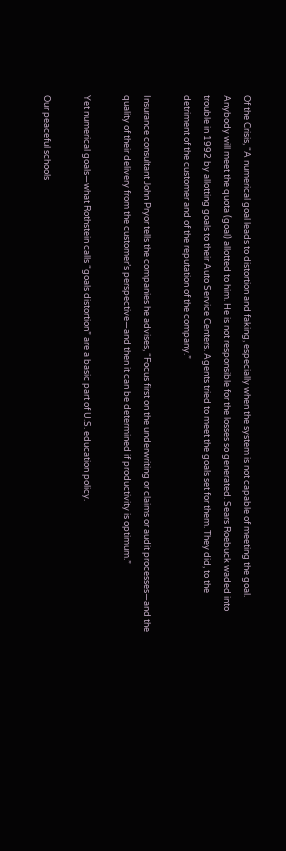Of the Crisis, “A numerical goal leads to distortion and faking, especially when the system is not capable of meeting the goal. Anybody will meet the quota (goal) allotted to him. He is not responsible for the losses so generated. Sears Roebuck waded into trouble in 1992 by allotting goals to their Auto Service Centers. Agents tried to meet the goals set for them. They did, to the detriment of the customer and of the reputation of the company.”

Insurance consultant John Pryor tells the companies he advises, “Focus first on the underwriting or claims or audit processes—and the quality of their delivery from the customer’s perspective—and then it can be determined if productivity is optimum.”

Yet numerical goals—what Rothstein calls “goals distortion” are a basic part of U.S. education policy.

Our peaceful schools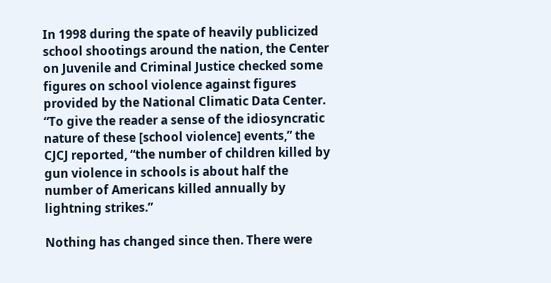In 1998 during the spate of heavily publicized school shootings around the nation, the Center on Juvenile and Criminal Justice checked some figures on school violence against figures provided by the National Climatic Data Center. “To give the reader a sense of the idiosyncratic nature of these [school violence] events,” the CJCJ reported, “the number of children killed by gun violence in schools is about half the number of Americans killed annually by lightning strikes.”

Nothing has changed since then. There were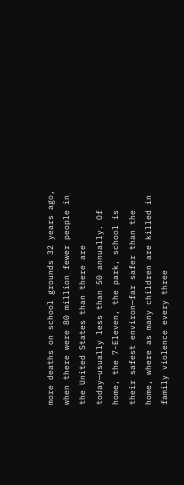more deaths on school grounds 32 years ago, when there were 80 million fewer people in the United States than there are today—usually less than 50 annually. Of home, the 7-Eleven, the park, school is their safest environ—far safer than the home, where as many children are killed in family violence every three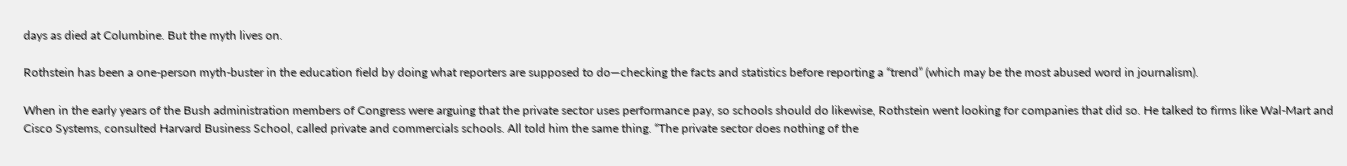days as died at Columbine. But the myth lives on.

Rothstein has been a one-person myth-buster in the education field by doing what reporters are supposed to do—checking the facts and statistics before reporting a “trend” (which may be the most abused word in journalism).

When in the early years of the Bush administration members of Congress were arguing that the private sector uses performance pay, so schools should do likewise, Rothstein went looking for companies that did so. He talked to firms like Wal-Mart and Cisco Systems, consulted Harvard Business School, called private and commercials schools. All told him the same thing. “The private sector does nothing of the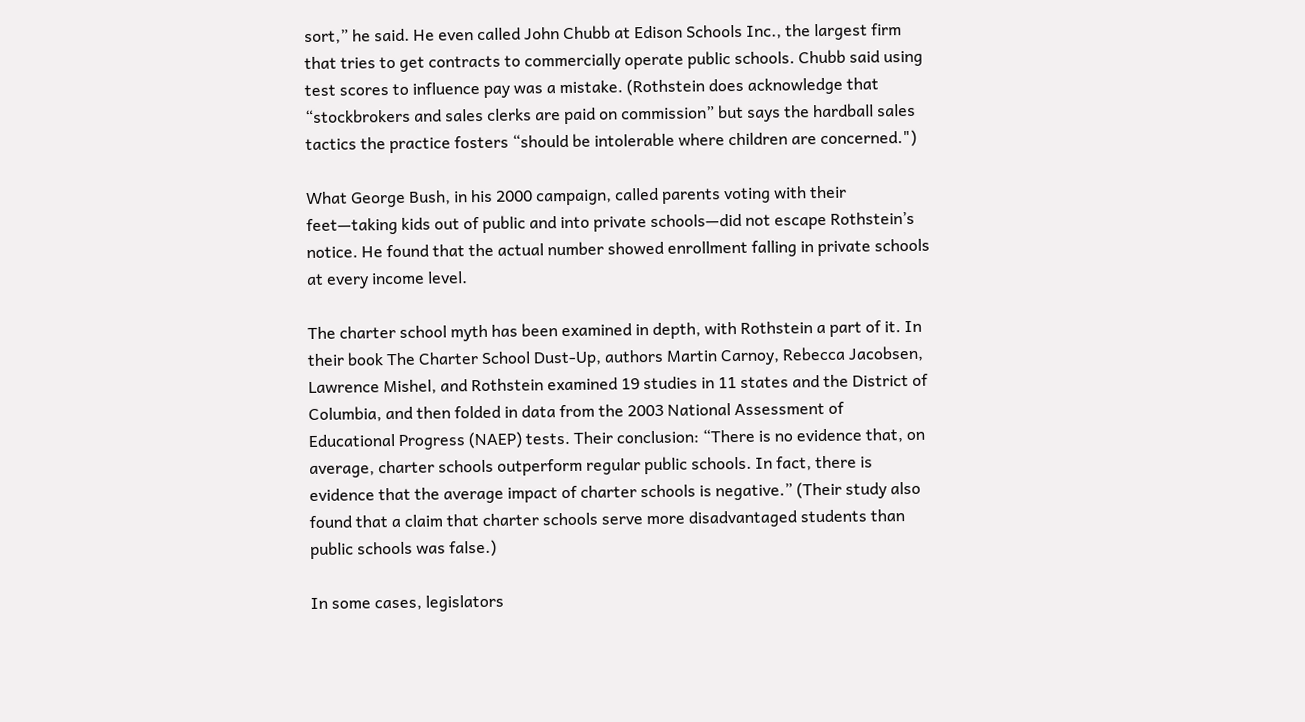sort,” he said. He even called John Chubb at Edison Schools Inc., the largest firm that tries to get contracts to commercially operate public schools. Chubb said using test scores to influence pay was a mistake. (Rothstein does acknowledge that “stockbrokers and sales clerks are paid on commission” but says the hardball sales tactics the practice fosters “should be intolerable where children are concerned.")

What George Bush, in his 2000 campaign, called parents voting with their feet—taking kids out of public and into private schools—did not escape Rothstein’s notice. He found that the actual number showed enrollment falling in private schools at every income level.

The charter school myth has been examined in depth, with Rothstein a part of it. In their book The Charter School Dust-Up, authors Martin Carnoy, Rebecca Jacobsen, Lawrence Mishel, and Rothstein examined 19 studies in 11 states and the District of Columbia, and then folded in data from the 2003 National Assessment of Educational Progress (NAEP) tests. Their conclusion: “There is no evidence that, on average, charter schools outperform regular public schools. In fact, there is evidence that the average impact of charter schools is negative.” (Their study also found that a claim that charter schools serve more disadvantaged students than public schools was false.)

In some cases, legislators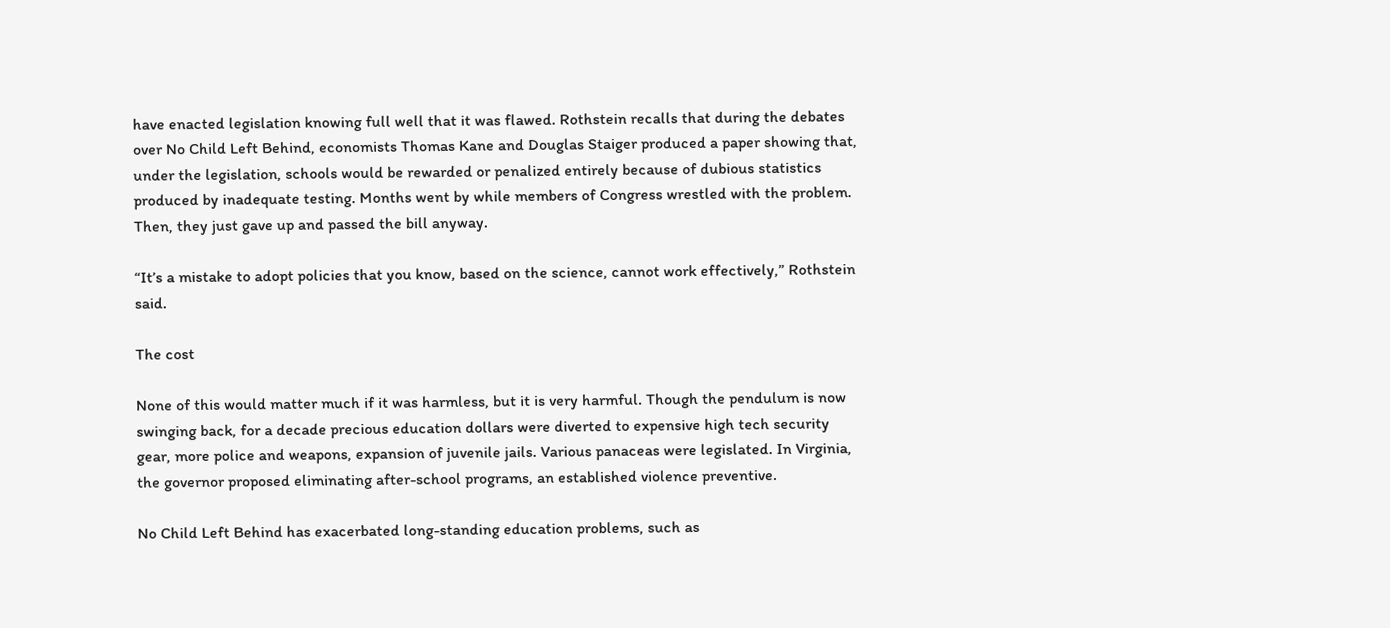have enacted legislation knowing full well that it was flawed. Rothstein recalls that during the debates over No Child Left Behind, economists Thomas Kane and Douglas Staiger produced a paper showing that, under the legislation, schools would be rewarded or penalized entirely because of dubious statistics produced by inadequate testing. Months went by while members of Congress wrestled with the problem. Then, they just gave up and passed the bill anyway.

“It’s a mistake to adopt policies that you know, based on the science, cannot work effectively,” Rothstein said.

The cost

None of this would matter much if it was harmless, but it is very harmful. Though the pendulum is now swinging back, for a decade precious education dollars were diverted to expensive high tech security gear, more police and weapons, expansion of juvenile jails. Various panaceas were legislated. In Virginia, the governor proposed eliminating after-school programs, an established violence preventive.

No Child Left Behind has exacerbated long-standing education problems, such as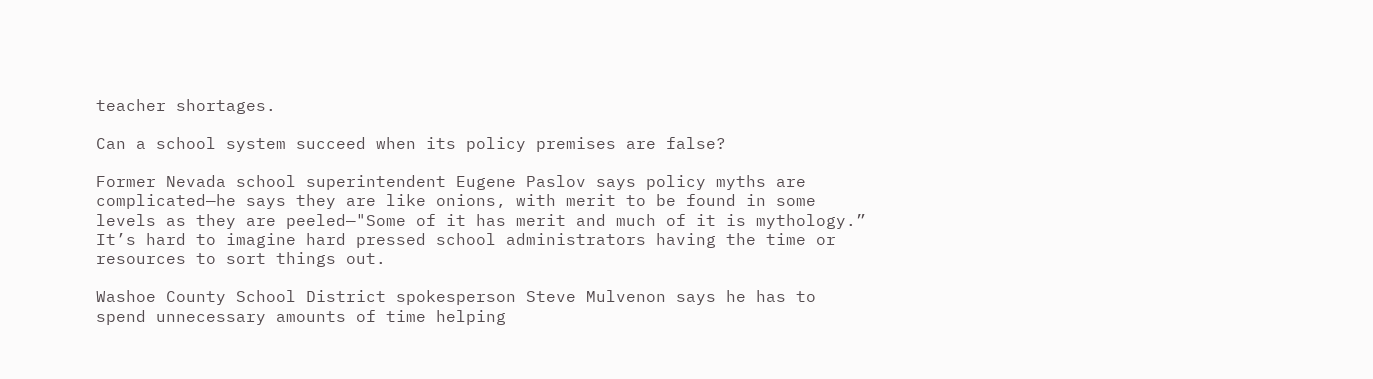teacher shortages.

Can a school system succeed when its policy premises are false?

Former Nevada school superintendent Eugene Paslov says policy myths are complicated—he says they are like onions, with merit to be found in some levels as they are peeled—"Some of it has merit and much of it is mythology.” It’s hard to imagine hard pressed school administrators having the time or resources to sort things out.

Washoe County School District spokesperson Steve Mulvenon says he has to spend unnecessary amounts of time helping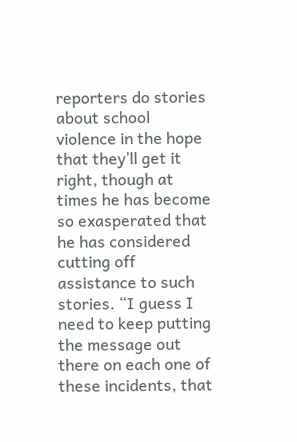reporters do stories about school violence in the hope that they’ll get it right, though at times he has become so exasperated that he has considered cutting off assistance to such stories. “I guess I need to keep putting the message out there on each one of these incidents, that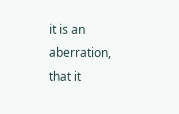it is an aberration, that it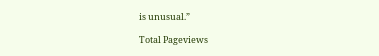is unusual.”

Total Pageviews